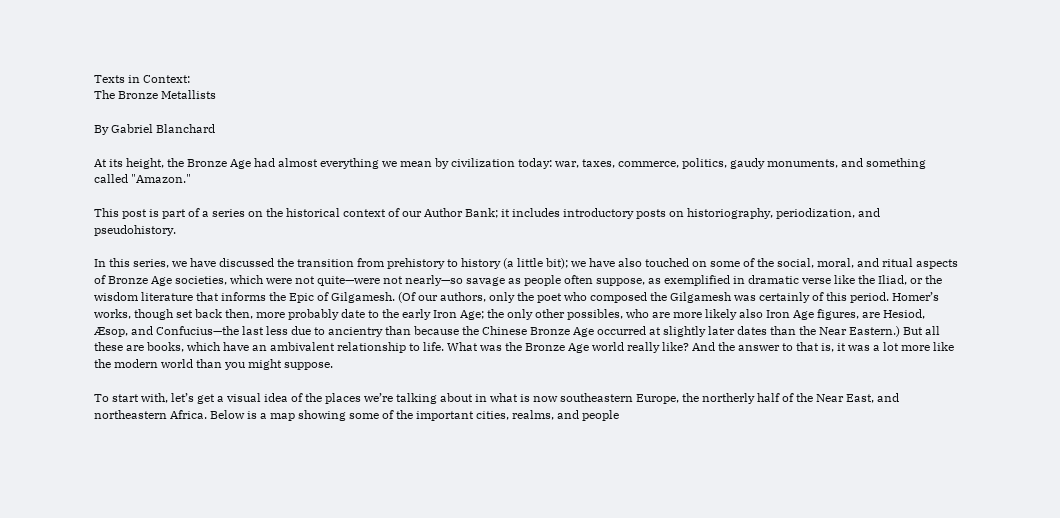Texts in Context:
The Bronze Metallists

By Gabriel Blanchard

At its height, the Bronze Age had almost everything we mean by civilization today: war, taxes, commerce, politics, gaudy monuments, and something called "Amazon."

This post is part of a series on the historical context of our Author Bank; it includes introductory posts on historiography, periodization, and pseudohistory.

In this series, we have discussed the transition from prehistory to history (a little bit); we have also touched on some of the social, moral, and ritual aspects of Bronze Age societies, which were not quite—were not nearly—so savage as people often suppose, as exemplified in dramatic verse like the Iliad, or the wisdom literature that informs the Epic of Gilgamesh. (Of our authors, only the poet who composed the Gilgamesh was certainly of this period. Homer’s works, though set back then, more probably date to the early Iron Age; the only other possibles, who are more likely also Iron Age figures, are Hesiod, Æsop, and Confucius—the last less due to ancientry than because the Chinese Bronze Age occurred at slightly later dates than the Near Eastern.) But all these are books, which have an ambivalent relationship to life. What was the Bronze Age world really like? And the answer to that is, it was a lot more like the modern world than you might suppose.

To start with, let’s get a visual idea of the places we’re talking about in what is now southeastern Europe, the northerly half of the Near East, and northeastern Africa. Below is a map showing some of the important cities, realms, and people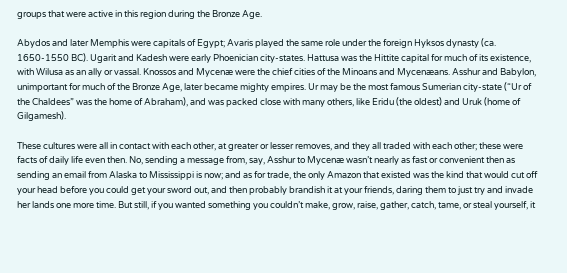groups that were active in this region during the Bronze Age.

Abydos and later Memphis were capitals of Egypt; Avaris played the same role under the foreign Hyksos dynasty (ca. 1650-1550 BC). Ugarit and Kadesh were early Phoenician city-states. Hattusa was the Hittite capital for much of its existence, with Wilusa as an ally or vassal. Knossos and Mycenæ were the chief cities of the Minoans and Mycenæans. Asshur and Babylon, unimportant for much of the Bronze Age, later became mighty empires. Ur may be the most famous Sumerian city-state (“Ur of the Chaldees” was the home of Abraham), and was packed close with many others, like Eridu (the oldest) and Uruk (home of Gilgamesh).

These cultures were all in contact with each other, at greater or lesser removes, and they all traded with each other; these were facts of daily life even then. No, sending a message from, say, Asshur to Mycenæ wasn’t nearly as fast or convenient then as sending an email from Alaska to Mississippi is now; and as for trade, the only Amazon that existed was the kind that would cut off your head before you could get your sword out, and then probably brandish it at your friends, daring them to just try and invade her lands one more time. But still, if you wanted something you couldn’t make, grow, raise, gather, catch, tame, or steal yourself, it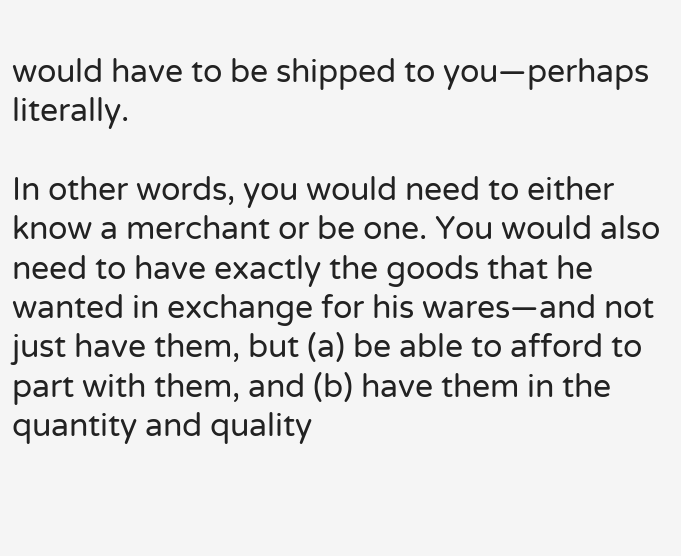would have to be shipped to you—perhaps literally.

In other words, you would need to either know a merchant or be one. You would also need to have exactly the goods that he wanted in exchange for his wares—and not just have them, but (a) be able to afford to part with them, and (b) have them in the quantity and quality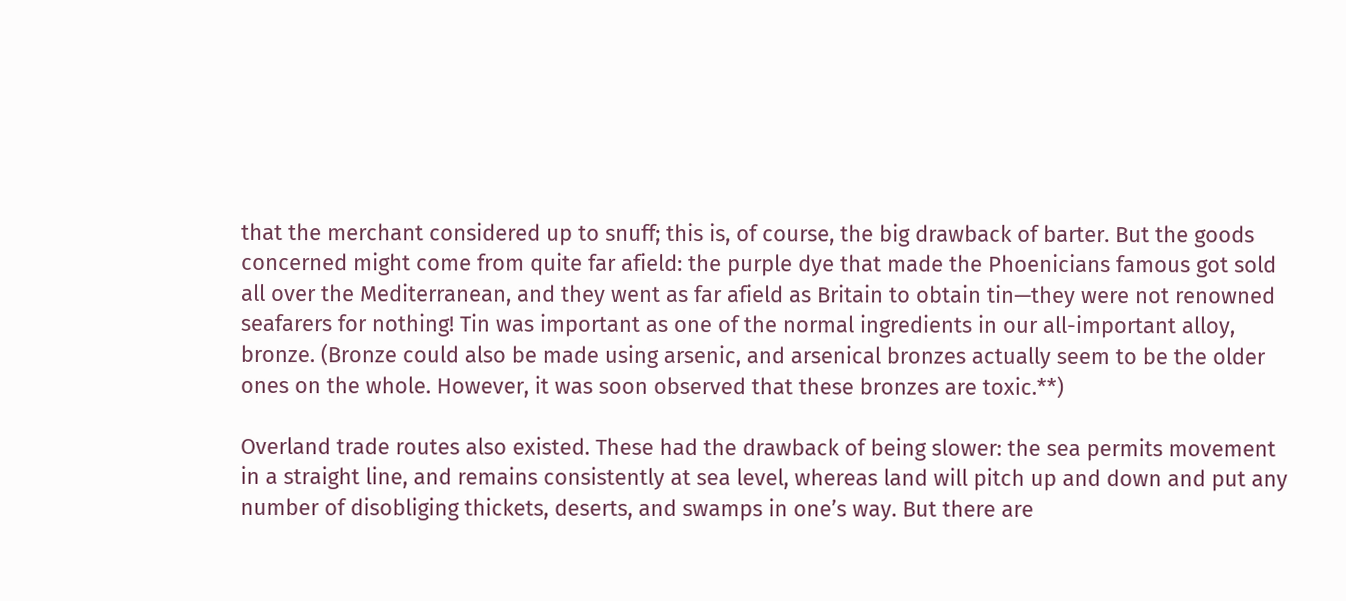that the merchant considered up to snuff; this is, of course, the big drawback of barter. But the goods concerned might come from quite far afield: the purple dye that made the Phoenicians famous got sold all over the Mediterranean, and they went as far afield as Britain to obtain tin—they were not renowned seafarers for nothing! Tin was important as one of the normal ingredients in our all-important alloy, bronze. (Bronze could also be made using arsenic, and arsenical bronzes actually seem to be the older ones on the whole. However, it was soon observed that these bronzes are toxic.**)

Overland trade routes also existed. These had the drawback of being slower: the sea permits movement in a straight line, and remains consistently at sea level, whereas land will pitch up and down and put any number of disobliging thickets, deserts, and swamps in one’s way. But there are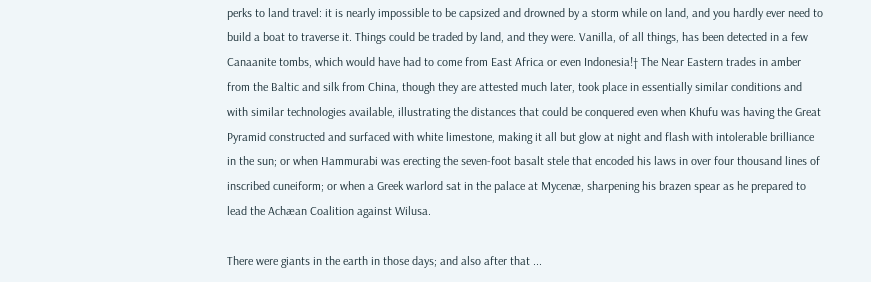perks to land travel: it is nearly impossible to be capsized and drowned by a storm while on land, and you hardly ever need to build a boat to traverse it. Things could be traded by land, and they were. Vanilla, of all things, has been detected in a few Canaanite tombs, which would have had to come from East Africa or even Indonesia!† The Near Eastern trades in amber from the Baltic and silk from China, though they are attested much later, took place in essentially similar conditions and with similar technologies available, illustrating the distances that could be conquered even when Khufu was having the Great Pyramid constructed and surfaced with white limestone, making it all but glow at night and flash with intolerable brilliance in the sun; or when Hammurabi was erecting the seven-foot basalt stele that encoded his laws in over four thousand lines of inscribed cuneiform; or when a Greek warlord sat in the palace at Mycenæ, sharpening his brazen spear as he prepared to lead the Achæan Coalition against Wilusa.

There were giants in the earth in those days; and also after that ...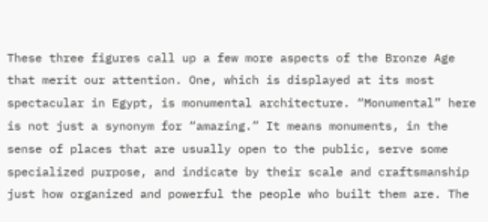These three figures call up a few more aspects of the Bronze Age that merit our attention. One, which is displayed at its most spectacular in Egypt, is monumental architecture. “Monumental” here is not just a synonym for “amazing.” It means monuments, in the sense of places that are usually open to the public, serve some specialized purpose, and indicate by their scale and craftsmanship just how organized and powerful the people who built them are. The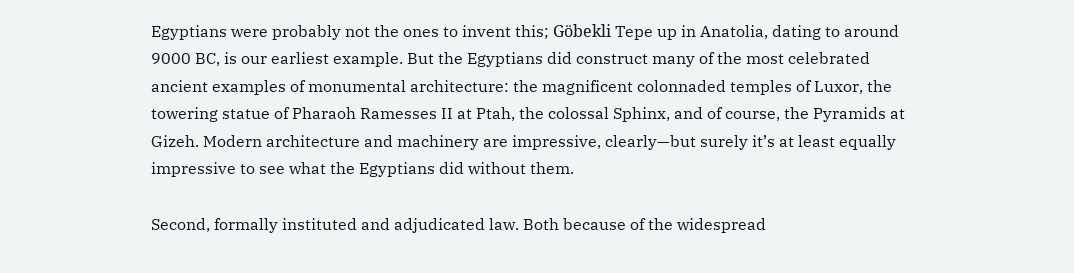Egyptians were probably not the ones to invent this; Göbekli Tepe up in Anatolia, dating to around 9000 BC, is our earliest example. But the Egyptians did construct many of the most celebrated ancient examples of monumental architecture: the magnificent colonnaded temples of Luxor, the towering statue of Pharaoh Ramesses II at Ptah, the colossal Sphinx, and of course, the Pyramids at Gizeh. Modern architecture and machinery are impressive, clearly—but surely it’s at least equally impressive to see what the Egyptians did without them.

Second, formally instituted and adjudicated law. Both because of the widespread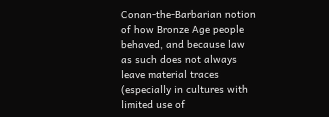Conan-the-Barbarian notion of how Bronze Age people behaved, and because law as such does not always leave material traces (especially in cultures with limited use of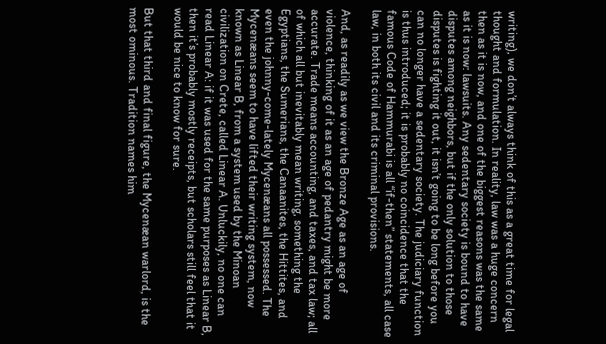writing), we don’t always think of this as a great time for legal thought and formulation. In reality, law was a huge concern then as it is now, and one of the biggest reasons was the same as it is now: lawsuits. Any sedentary society is bound to have disputes among neighbors, but if the only solution to those disputes is fighting it out, it isn’t going to be long before you can no longer have a sedentary society. The judiciary function is thus introduced; it is probably no coincidence that the famous Code of Hammurabi is all “if-then” statements, all case law, in both its civil and its criminal provisions.

And, as readily as we view the Bronze Age as an age of violence, thinking of it as an age of pedantry might be more accurate. Trade means accounting, and taxes, and tax law; all of which all but inevitably mean writing, something the Egyptians, the Sumerians, the Canaanites, the Hittites, and even the johnny-come-lately Mycenæans all possessed. The Mycenæans seem to have lifted their writing system, now known as Linear B, from a system used by the Minoan civilization on Crete, called Linear A. Unluckily, no one can read Linear A: if it was used for the same purposes as Linear B, then it’s probably mostly receipts, but scholars still feel that it would be nice to know for sure.

But that third and final figure, the Mycenæan warlord, is the most ominous. Tradition names him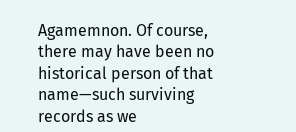Agamemnon. Of course, there may have been no historical person of that name—such surviving records as we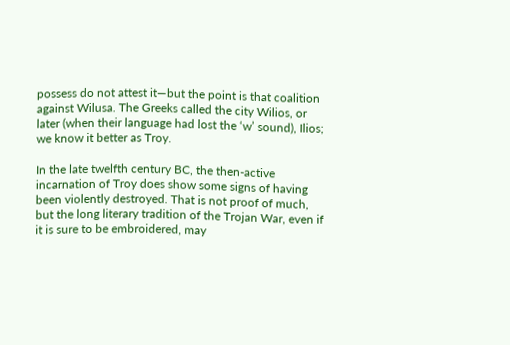possess do not attest it—but the point is that coalition against Wilusa. The Greeks called the city Wilios, or later (when their language had lost the ‘w’ sound), Ilios; we know it better as Troy.

In the late twelfth century BC, the then-active incarnation of Troy does show some signs of having been violently destroyed. That is not proof of much, but the long literary tradition of the Trojan War, even if it is sure to be embroidered, may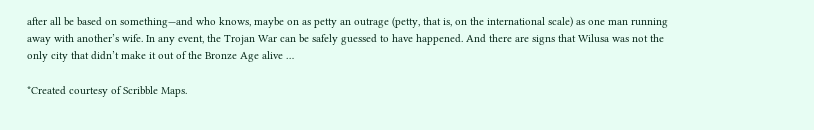after all be based on something—and who knows, maybe on as petty an outrage (petty, that is, on the international scale) as one man running away with another’s wife. In any event, the Trojan War can be safely guessed to have happened. And there are signs that Wilusa was not the only city that didn’t make it out of the Bronze Age alive …

*Created courtesy of Scribble Maps.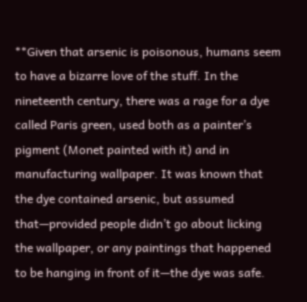**Given that arsenic is poisonous, humans seem to have a bizarre love of the stuff. In the nineteenth century, there was a rage for a dye called Paris green, used both as a painter’s pigment (Monet painted with it) and in manufacturing wallpaper. It was known that the dye contained arsenic, but assumed that—provided people didn’t go about licking the wallpaper, or any paintings that happened to be hanging in front of it—the dye was safe.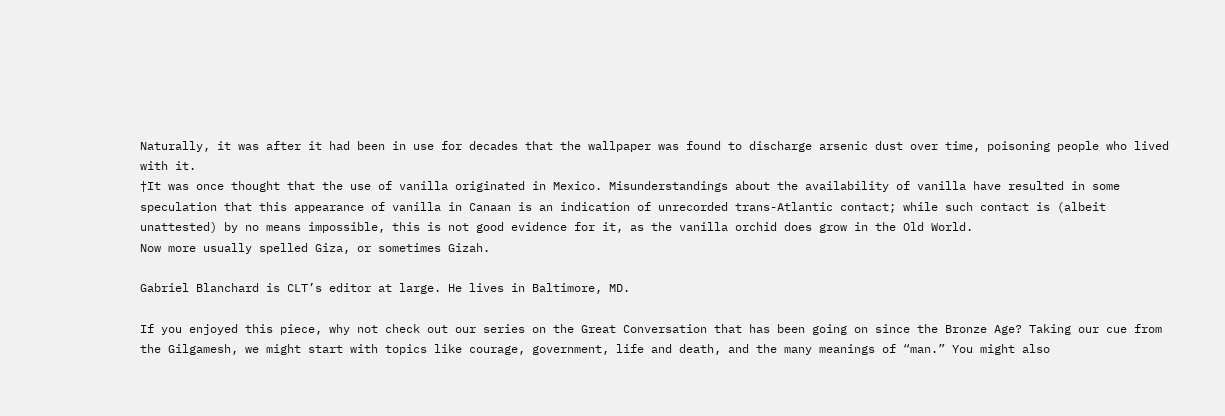Naturally, it was after it had been in use for decades that the wallpaper was found to discharge arsenic dust over time, poisoning people who lived with it.
†It was once thought that the use of vanilla originated in Mexico. Misunderstandings about the availability of vanilla have resulted in some speculation that this appearance of vanilla in Canaan is an indication of unrecorded trans-Atlantic contact; while such contact is (albeit unattested) by no means impossible, this is not good evidence for it, as the vanilla orchid does grow in the Old World.
Now more usually spelled Giza, or sometimes Gizah.

Gabriel Blanchard is CLT’s editor at large. He lives in Baltimore, MD.

If you enjoyed this piece, why not check out our series on the Great Conversation that has been going on since the Bronze Age? Taking our cue from the Gilgamesh, we might start with topics like courage, government, life and death, and the many meanings of “man.” You might also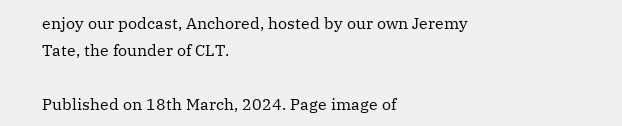enjoy our podcast, Anchored, hosted by our own Jeremy Tate, the founder of CLT.

Published on 18th March, 2024. Page image of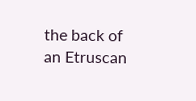the back of an Etruscan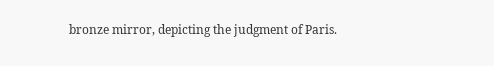bronze mirror, depicting the judgment of Paris.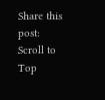Share this post:
Scroll to Top